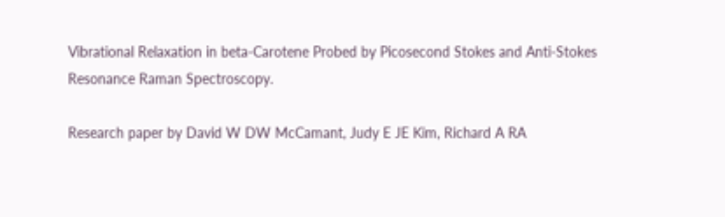Vibrational Relaxation in beta-Carotene Probed by Picosecond Stokes and Anti-Stokes Resonance Raman Spectroscopy.

Research paper by David W DW McCamant, Judy E JE Kim, Richard A RA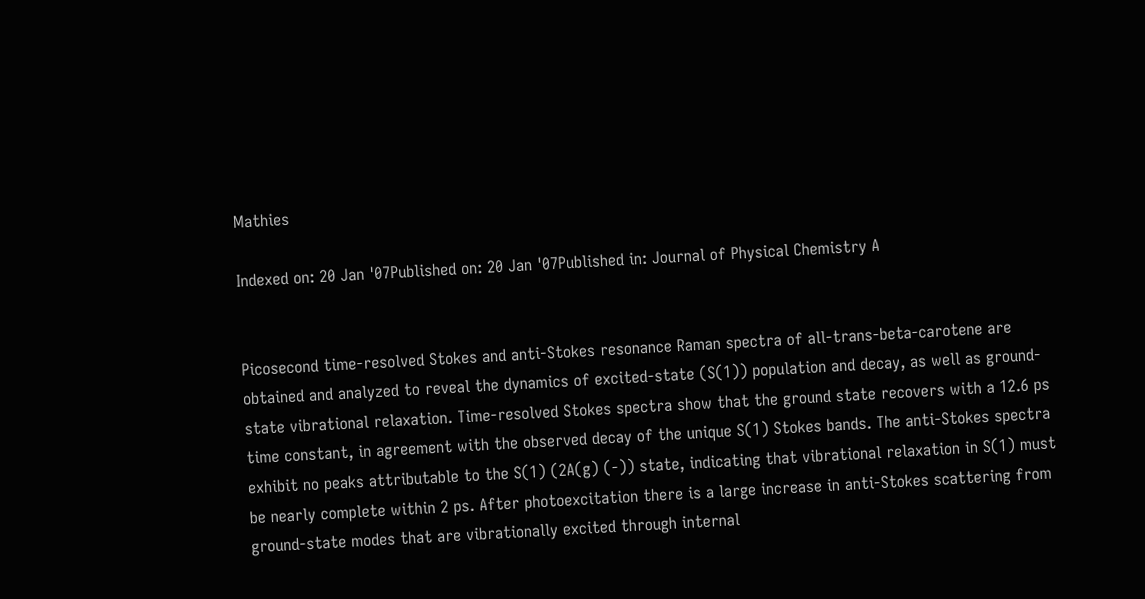Mathies

Indexed on: 20 Jan '07Published on: 20 Jan '07Published in: Journal of Physical Chemistry A


Picosecond time-resolved Stokes and anti-Stokes resonance Raman spectra of all-trans-beta-carotene are obtained and analyzed to reveal the dynamics of excited-state (S(1)) population and decay, as well as ground-state vibrational relaxation. Time-resolved Stokes spectra show that the ground state recovers with a 12.6 ps time constant, in agreement with the observed decay of the unique S(1) Stokes bands. The anti-Stokes spectra exhibit no peaks attributable to the S(1) (2A(g) (-)) state, indicating that vibrational relaxation in S(1) must be nearly complete within 2 ps. After photoexcitation there is a large increase in anti-Stokes scattering from ground-state modes that are vibrationally excited through internal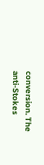conversion. The anti-Stokes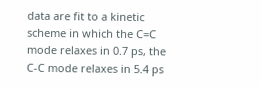data are fit to a kinetic scheme in which the C=C mode relaxes in 0.7 ps, the C-C mode relaxes in 5.4 ps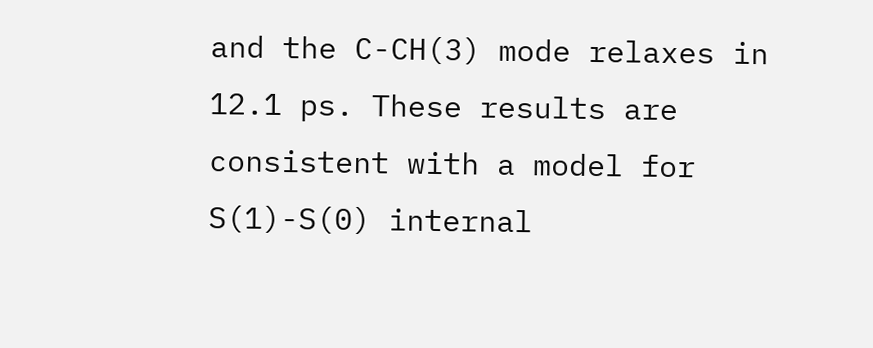and the C-CH(3) mode relaxes in 12.1 ps. These results are consistent with a model for S(1)-S(0) internal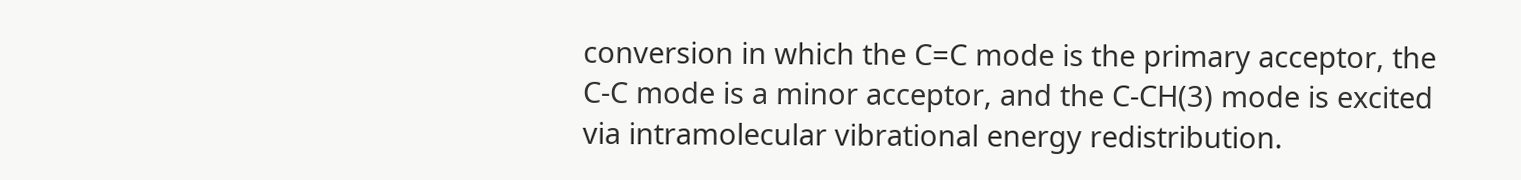conversion in which the C=C mode is the primary acceptor, the C-C mode is a minor acceptor, and the C-CH(3) mode is excited via intramolecular vibrational energy redistribution.